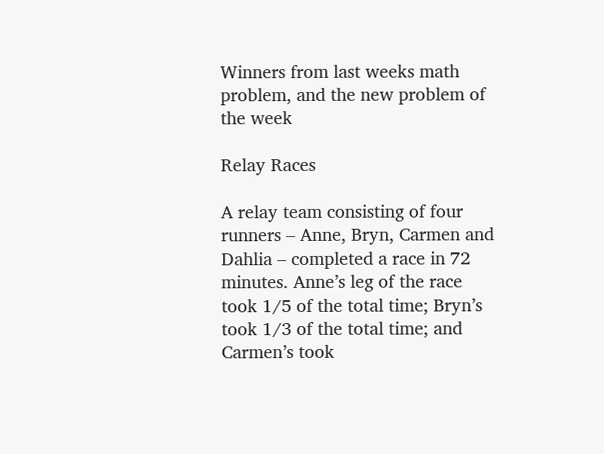Winners from last weeks math problem, and the new problem of the week

Relay Races

A relay team consisting of four runners – Anne, Bryn, Carmen and Dahlia – completed a race in 72 minutes. Anne’s leg of the race took 1/5 of the total time; Bryn’s took 1/3 of the total time; and Carmen’s took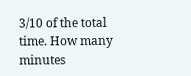3/10 of the total time. How many minutes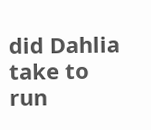did Dahlia take to run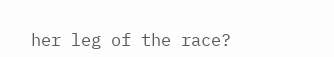her leg of the race?